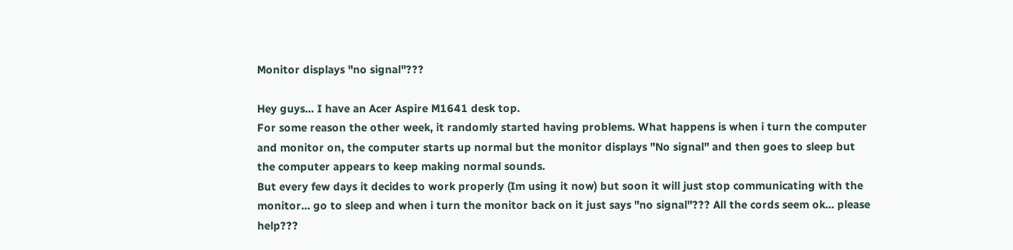Monitor displays "no signal"???

Hey guys... I have an Acer Aspire M1641 desk top.
For some reason the other week, it randomly started having problems. What happens is when i turn the computer and monitor on, the computer starts up normal but the monitor displays "No signal" and then goes to sleep but the computer appears to keep making normal sounds.
But every few days it decides to work properly (Im using it now) but soon it will just stop communicating with the monitor... go to sleep and when i turn the monitor back on it just says "no signal"??? All the cords seem ok... please help???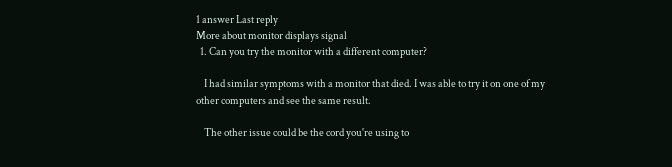1 answer Last reply
More about monitor displays signal
  1. Can you try the monitor with a different computer?

    I had similar symptoms with a monitor that died. I was able to try it on one of my other computers and see the same result.

    The other issue could be the cord you're using to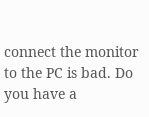connect the monitor to the PC is bad. Do you have a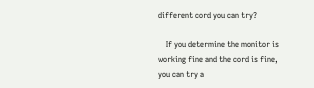different cord you can try?

    If you determine the monitor is working fine and the cord is fine, you can try a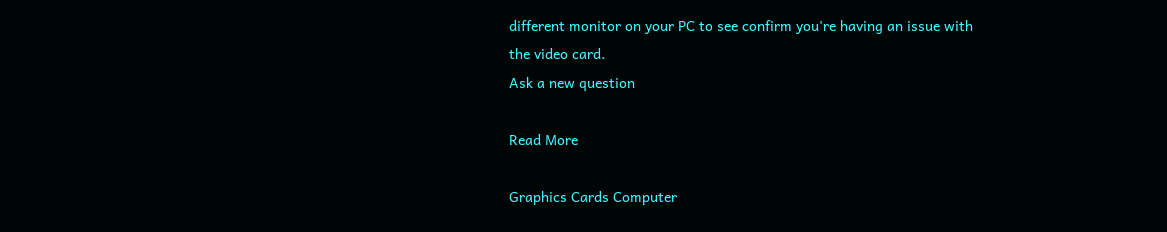different monitor on your PC to see confirm you're having an issue with the video card.
Ask a new question

Read More

Graphics Cards Computer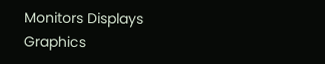Monitors Displays Graphics